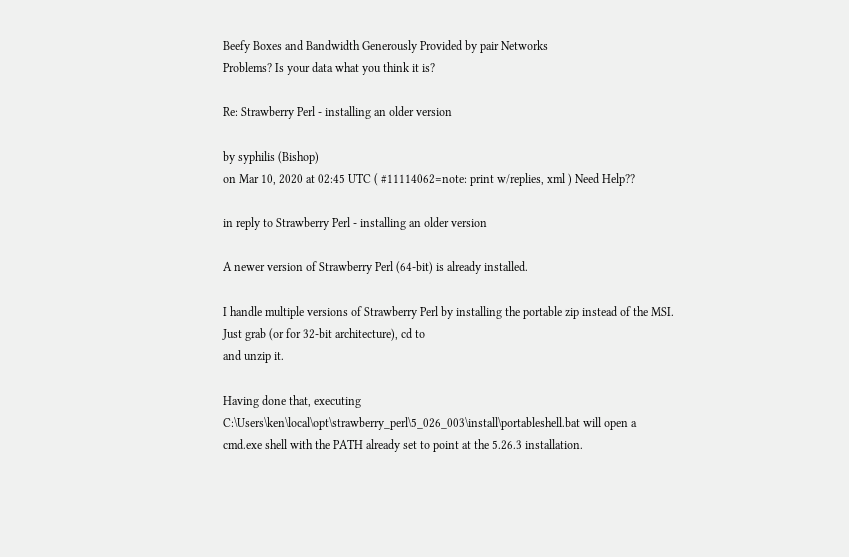Beefy Boxes and Bandwidth Generously Provided by pair Networks
Problems? Is your data what you think it is?

Re: Strawberry Perl - installing an older version

by syphilis (Bishop)
on Mar 10, 2020 at 02:45 UTC ( #11114062=note: print w/replies, xml ) Need Help??

in reply to Strawberry Perl - installing an older version

A newer version of Strawberry Perl (64-bit) is already installed.

I handle multiple versions of Strawberry Perl by installing the portable zip instead of the MSI. Just grab (or for 32-bit architecture), cd to
and unzip it.

Having done that, executing C:\Users\ken\local\opt\strawberry_perl\5_026_003\install\portableshell.bat will open a cmd.exe shell with the PATH already set to point at the 5.26.3 installation.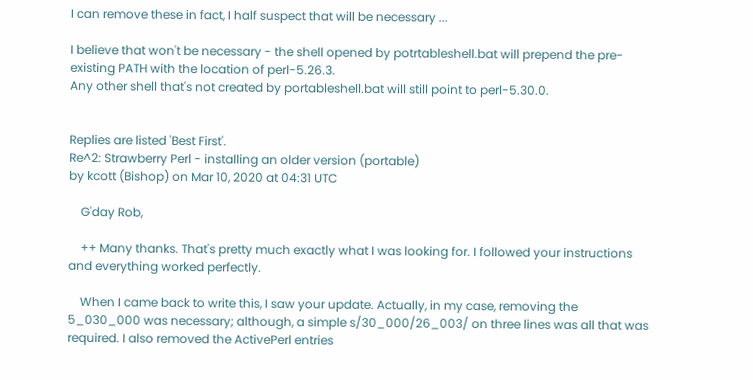I can remove these in fact, I half suspect that will be necessary ...

I believe that won't be necessary - the shell opened by potrtableshell.bat will prepend the pre-existing PATH with the location of perl-5.26.3.
Any other shell that's not created by portableshell.bat will still point to perl-5.30.0.


Replies are listed 'Best First'.
Re^2: Strawberry Perl - installing an older version (portable)
by kcott (Bishop) on Mar 10, 2020 at 04:31 UTC

    G'day Rob,

    ++ Many thanks. That's pretty much exactly what I was looking for. I followed your instructions and everything worked perfectly.

    When I came back to write this, I saw your update. Actually, in my case, removing the 5_030_000 was necessary; although, a simple s/30_000/26_003/ on three lines was all that was required. I also removed the ActivePerl entries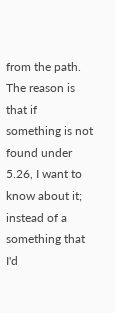from the path. The reason is that if something is not found under 5.26, I want to know about it; instead of a something that I'd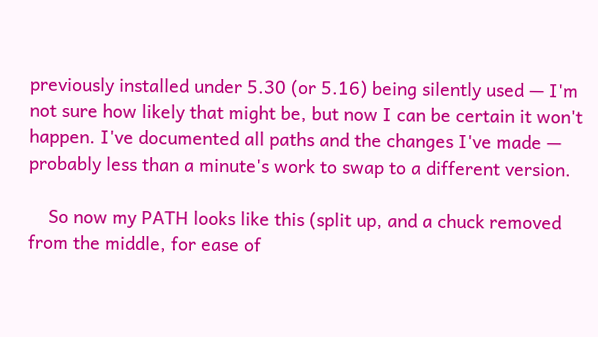previously installed under 5.30 (or 5.16) being silently used — I'm not sure how likely that might be, but now I can be certain it won't happen. I've documented all paths and the changes I've made — probably less than a minute's work to swap to a different version.

    So now my PATH looks like this (split up, and a chuck removed from the middle, for ease of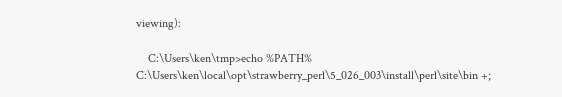viewing):

    C:\Users\ken\tmp>echo %PATH% C:\Users\ken\local\opt\strawberry_perl\5_026_003\install\perl\site\bin +;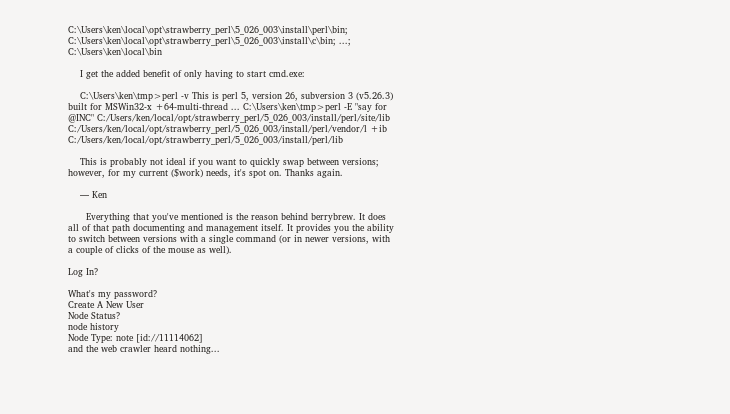C:\Users\ken\local\opt\strawberry_perl\5_026_003\install\perl\bin; C:\Users\ken\local\opt\strawberry_perl\5_026_003\install\c\bin; ...; C:\Users\ken\local\bin

    I get the added benefit of only having to start cmd.exe:

    C:\Users\ken\tmp>perl -v This is perl 5, version 26, subversion 3 (v5.26.3) built for MSWin32-x +64-multi-thread ... C:\Users\ken\tmp>perl -E "say for @INC" C:/Users/ken/local/opt/strawberry_perl/5_026_003/install/perl/site/lib C:/Users/ken/local/opt/strawberry_perl/5_026_003/install/perl/vendor/l +ib C:/Users/ken/local/opt/strawberry_perl/5_026_003/install/perl/lib

    This is probably not ideal if you want to quickly swap between versions; however, for my current ($work) needs, it's spot on. Thanks again.

    — Ken

      Everything that you've mentioned is the reason behind berrybrew. It does all of that path documenting and management itself. It provides you the ability to switch between versions with a single command (or in newer versions, with a couple of clicks of the mouse as well).

Log In?

What's my password?
Create A New User
Node Status?
node history
Node Type: note [id://11114062]
and the web crawler heard nothing...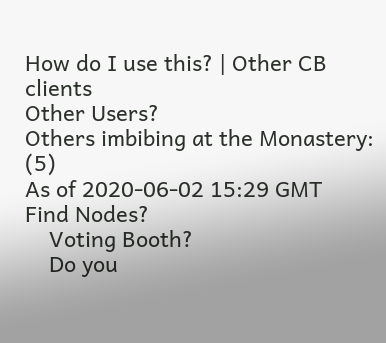How do I use this? | Other CB clients
Other Users?
Others imbibing at the Monastery: (5)
As of 2020-06-02 15:29 GMT
Find Nodes?
    Voting Booth?
    Do you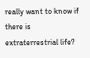really want to know if there is extraterrestrial life?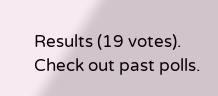Results (19 votes). Check out past polls.